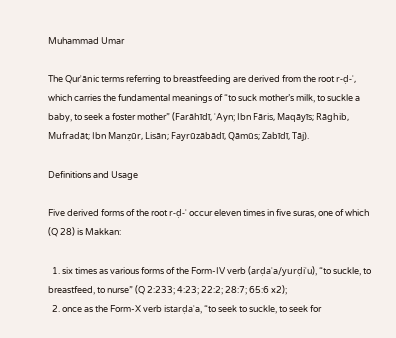Muhammad Umar

The Qurʾānic terms referring to breastfeeding are derived from the root r-ḍ-ʿ, which carries the fundamental meanings of “to suck mother’s milk, to suckle a baby, to seek a foster mother” (Farāhīdī, ʿAyn; Ibn Fāris, Maqāyīs; Rāghib, Mufradāt; Ibn Manẓūr, Lisān; Fayrūzābādī, Qāmūs; Zabīdī, Tāj).

Definitions and Usage

Five derived forms of the root r-ḍ-ʿ occur eleven times in five suras, one of which (Q 28) is Makkan:

  1. six times as various forms of the Form-IV verb (arḍaʿa/yurḍiʿu), “to suckle, to breastfeed, to nurse” (Q 2:233; 4:23; 22:2; 28:7; 65:6 x2);
  2. once as the Form-X verb istarḍaʿa, “to seek to suckle, to seek for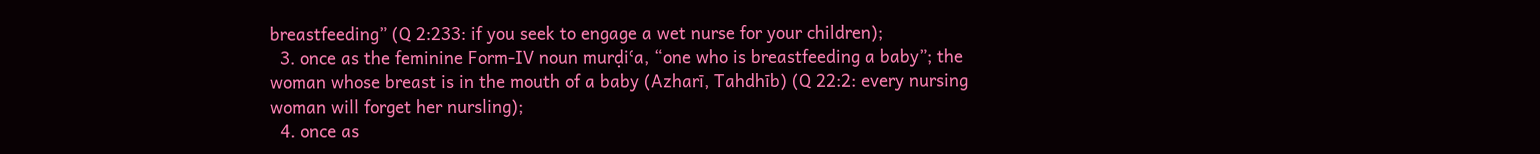breastfeeding” (Q 2:233: if you seek to engage a wet nurse for your children);
  3. once as the feminine Form-IV noun murḍiʿa, “one who is breastfeeding a baby”; the woman whose breast is in the mouth of a baby (Azharī, Tahdhīb) (Q 22:2: every nursing woman will forget her nursling);
  4. once as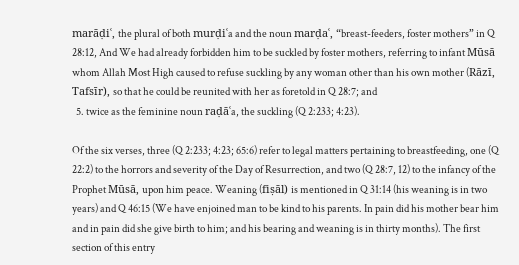marāḍiʿ, the plural of both murḍiʿa and the noun marḍaʿ, “breast-feeders, foster mothers” in Q 28:12, And We had already forbidden him to be suckled by foster mothers, referring to infant Mūsā whom Allah Most High caused to refuse suckling by any woman other than his own mother (Rāzī, Tafsīr), so that he could be reunited with her as foretold in Q 28:7; and
  5. twice as the feminine noun raḍāʿa, the suckling (Q 2:233; 4:23).

Of the six verses, three (Q 2:233; 4:23; 65:6) refer to legal matters pertaining to breastfeeding, one (Q 22:2) to the horrors and severity of the Day of Resurrection, and two (Q 28:7, 12) to the infancy of the Prophet Mūsā, upon him peace. Weaning (fiṣāl) is mentioned in Q 31:14 (his weaning is in two years) and Q 46:15 (We have enjoined man to be kind to his parents. In pain did his mother bear him and in pain did she give birth to him; and his bearing and weaning is in thirty months). The first section of this entry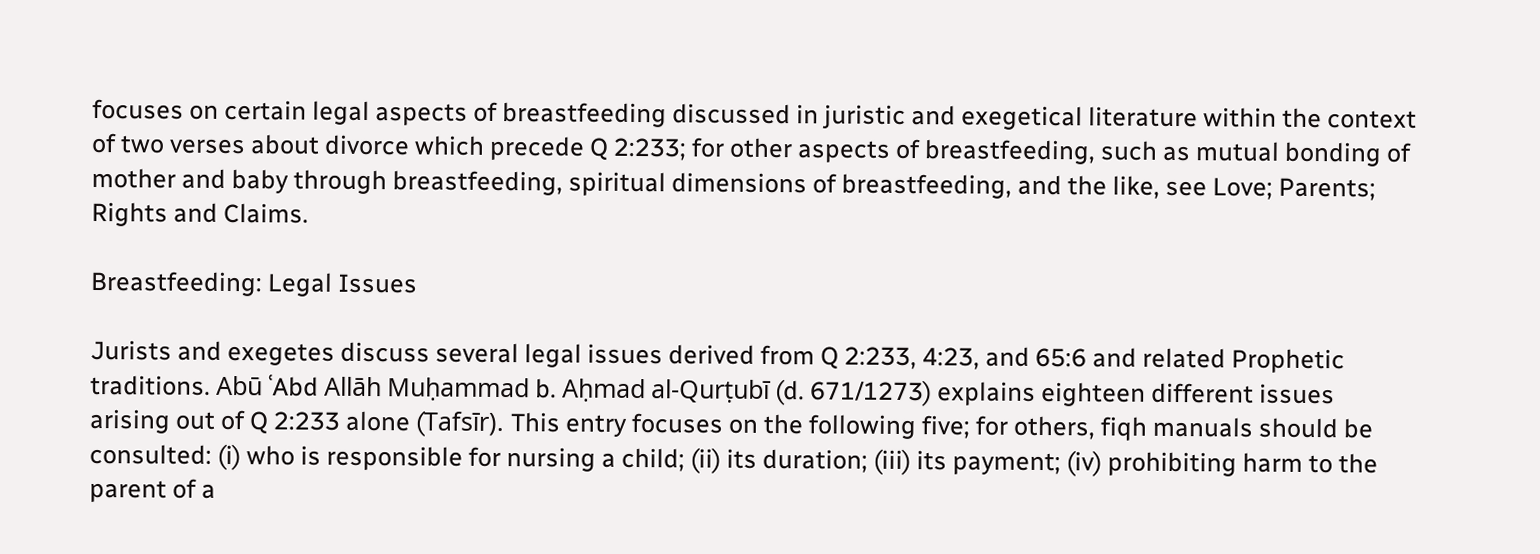focuses on certain legal aspects of breastfeeding discussed in juristic and exegetical literature within the context of two verses about divorce which precede Q 2:233; for other aspects of breastfeeding, such as mutual bonding of mother and baby through breastfeeding, spiritual dimensions of breastfeeding, and the like, see Love; Parents; Rights and Claims.

Breastfeeding: Legal Issues

Jurists and exegetes discuss several legal issues derived from Q 2:233, 4:23, and 65:6 and related Prophetic traditions. Abū ʿAbd Allāh Muḥammad b. Aḥmad al-Qurṭubī (d. 671/1273) explains eighteen different issues arising out of Q 2:233 alone (Tafsīr). This entry focuses on the following five; for others, fiqh manuals should be consulted: (i) who is responsible for nursing a child; (ii) its duration; (iii) its payment; (iv) prohibiting harm to the parent of a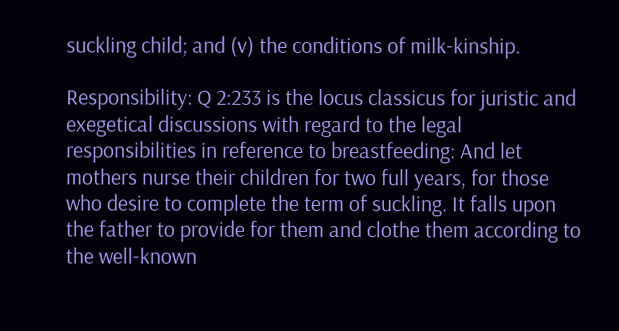suckling child; and (v) the conditions of milk-kinship.

Responsibility: Q 2:233 is the locus classicus for juristic and exegetical discussions with regard to the legal responsibilities in reference to breastfeeding: And let mothers nurse their children for two full years, for those who desire to complete the term of suckling. It falls upon the father to provide for them and clothe them according to the well-known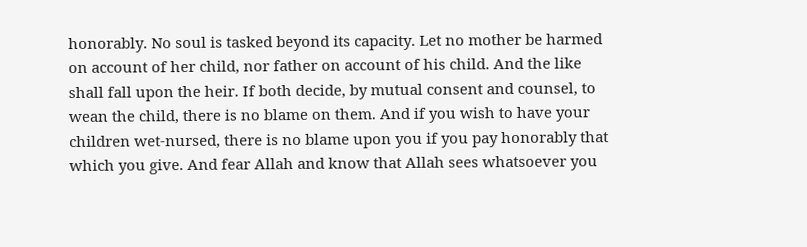honorably. No soul is tasked beyond its capacity. Let no mother be harmed on account of her child, nor father on account of his child. And the like shall fall upon the heir. If both decide, by mutual consent and counsel, to wean the child, there is no blame on them. And if you wish to have your children wet-nursed, there is no blame upon you if you pay honorably that which you give. And fear Allah and know that Allah sees whatsoever you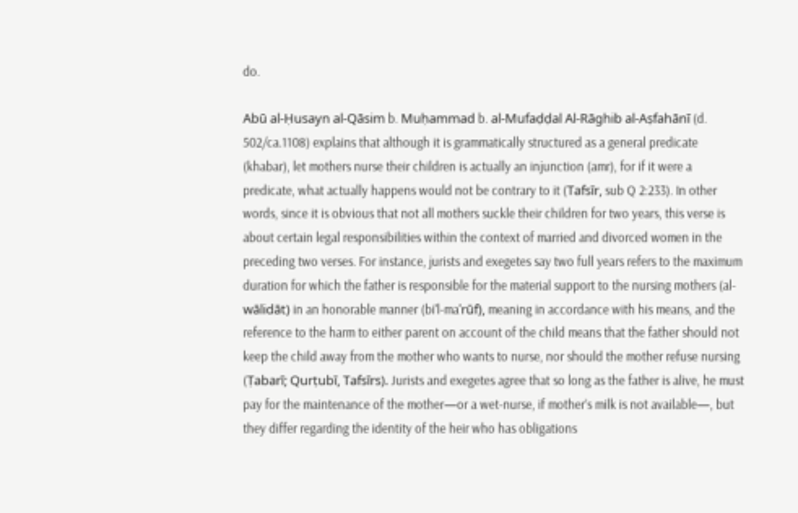do.

Abū al-Ḥusayn al-Qāsim b. Muḥammad b. al-Mufaḍḍal Al-Rāghib al-Aṣfahānī (d. 502/ca.1108) explains that although it is grammatically structured as a general predicate (khabar), let mothers nurse their children is actually an injunction (amr), for if it were a predicate, what actually happens would not be contrary to it (Tafsīr, sub Q 2:233). In other words, since it is obvious that not all mothers suckle their children for two years, this verse is about certain legal responsibilities within the context of married and divorced women in the preceding two verses. For instance, jurists and exegetes say two full years refers to the maximum duration for which the father is responsible for the material support to the nursing mothers (al-wālidāt) in an honorable manner (biʾl-maʿrūf), meaning in accordance with his means, and the reference to the harm to either parent on account of the child means that the father should not keep the child away from the mother who wants to nurse, nor should the mother refuse nursing (Ṭabarī; Qurṭubī, Tafsīrs). Jurists and exegetes agree that so long as the father is alive, he must pay for the maintenance of the mother—or a wet-nurse, if mother’s milk is not available—, but they differ regarding the identity of the heir who has obligations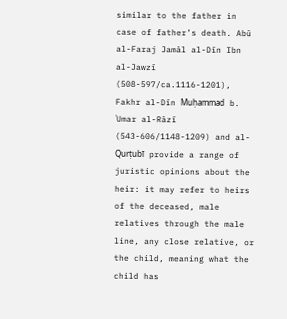similar to the father in case of father’s death. Abū al-Faraj Jamāl al-Dīn Ibn al-Jawzī (508-597/ca.1116-1201), Fakhr al-Dīn Muḥammad b. ʿUmar al-Rāzī (543-606/1148-1209) and al-Qurṭubī provide a range of juristic opinions about the heir: it may refer to heirs of the deceased, male relatives through the male line, any close relative, or the child, meaning what the child has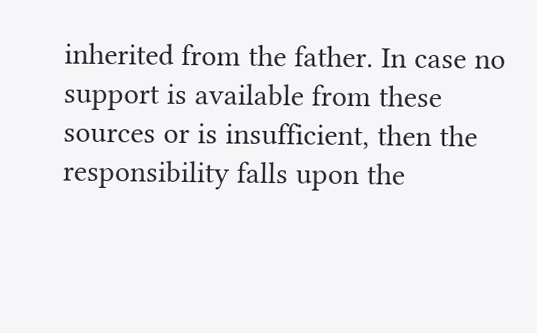inherited from the father. In case no support is available from these sources or is insufficient, then the responsibility falls upon the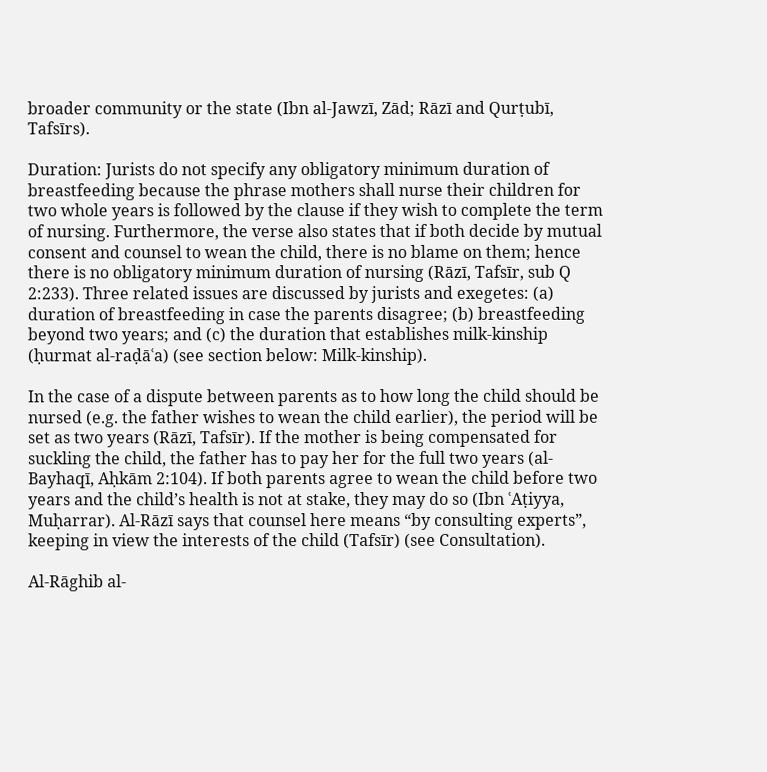broader community or the state (Ibn al-Jawzī, Zād; Rāzī and Qurṭubī, Tafsīrs).

Duration: Jurists do not specify any obligatory minimum duration of breastfeeding because the phrase mothers shall nurse their children for two whole years is followed by the clause if they wish to complete the term of nursing. Furthermore, the verse also states that if both decide by mutual consent and counsel to wean the child, there is no blame on them; hence there is no obligatory minimum duration of nursing (Rāzī, Tafsīr, sub Q 2:233). Three related issues are discussed by jurists and exegetes: (a) duration of breastfeeding in case the parents disagree; (b) breastfeeding beyond two years; and (c) the duration that establishes milk-kinship (ḥurmat al-raḍāʿa) (see section below: Milk-kinship).

In the case of a dispute between parents as to how long the child should be nursed (e.g. the father wishes to wean the child earlier), the period will be set as two years (Rāzī, Tafsīr). If the mother is being compensated for suckling the child, the father has to pay her for the full two years (al-Bayhaqī, Aḥkām 2:104). If both parents agree to wean the child before two years and the child’s health is not at stake, they may do so (Ibn ʿAṭiyya, Muḥarrar). Al-Rāzī says that counsel here means “by consulting experts”, keeping in view the interests of the child (Tafsīr) (see Consultation).

Al-Rāghib al-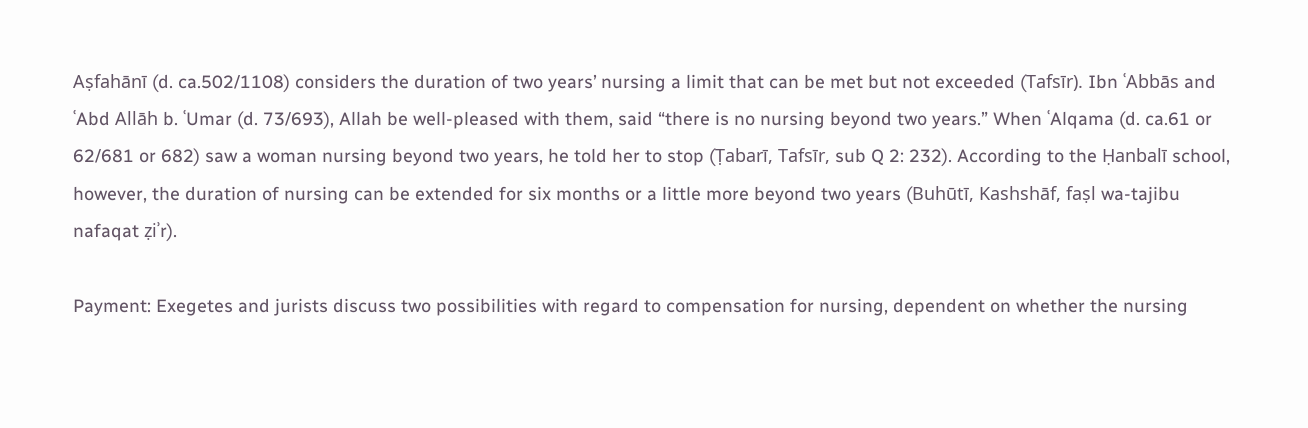Aṣfahānī (d. ca.502/1108) considers the duration of two years’ nursing a limit that can be met but not exceeded (Tafsīr). Ibn ʿAbbās and ʿAbd Allāh b. ʿUmar (d. 73/693), Allah be well-pleased with them, said “there is no nursing beyond two years.” When ʿAlqama (d. ca.61 or 62/681 or 682) saw a woman nursing beyond two years, he told her to stop (Ṭabarī, Tafsīr, sub Q 2: 232). According to the Ḥanbalī school, however, the duration of nursing can be extended for six months or a little more beyond two years (Buhūtī, Kashshāf, faṣl wa-tajibu nafaqat ẓiʾr).

Payment: Exegetes and jurists discuss two possibilities with regard to compensation for nursing, dependent on whether the nursing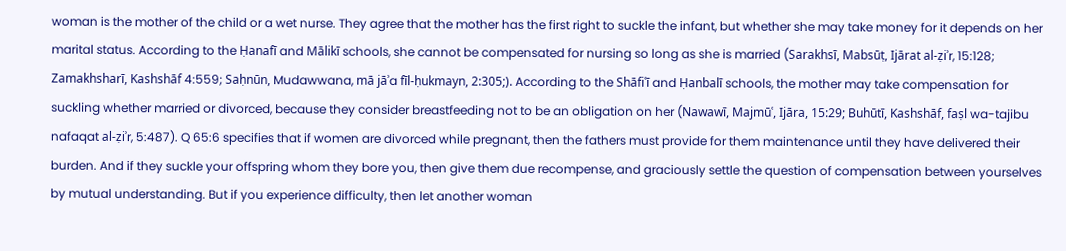woman is the mother of the child or a wet nurse. They agree that the mother has the first right to suckle the infant, but whether she may take money for it depends on her marital status. According to the Ḥanafī and Mālikī schools, she cannot be compensated for nursing so long as she is married (Sarakhsī, Mabsūṭ, Ijārat al-ẓiʾr, 15:128; Zamakhsharī, Kashshāf 4:559; Saḥnūn, Mudawwana, mā jāʾa fīl-ḥukmayn, 2:305;). According to the Shāfiʿī and Ḥanbalī schools, the mother may take compensation for suckling whether married or divorced, because they consider breastfeeding not to be an obligation on her (Nawawī, Majmūʿ, Ijāra, 15:29; Buhūtī, Kashshāf, faṣl wa-tajibu nafaqat al-ẓiʾr, 5:487). Q 65:6 specifies that if women are divorced while pregnant, then the fathers must provide for them maintenance until they have delivered their burden. And if they suckle your offspring whom they bore you, then give them due recompense, and graciously settle the question of compensation between yourselves by mutual understanding. But if you experience difficulty, then let another woman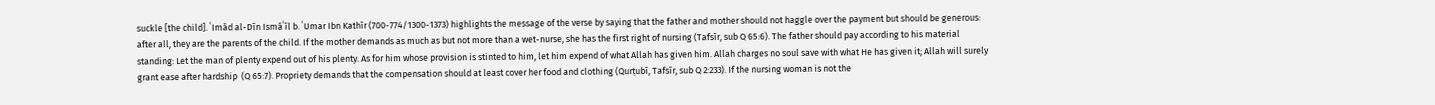suckle [the child]. ʿImād al-Dīn Ismāʿīl b. ʿUmar Ibn Kathīr (700-774/1300-1373) highlights the message of the verse by saying that the father and mother should not haggle over the payment but should be generous: after all, they are the parents of the child. If the mother demands as much as but not more than a wet-nurse, she has the first right of nursing (Tafsīr, sub Q 65:6). The father should pay according to his material standing: Let the man of plenty expend out of his plenty. As for him whose provision is stinted to him, let him expend of what Allah has given him. Allah charges no soul save with what He has given it; Allah will surely grant ease after hardship  (Q 65:7). Propriety demands that the compensation should at least cover her food and clothing (Qurṭubī, Tafsīr, sub Q 2:233). If the nursing woman is not the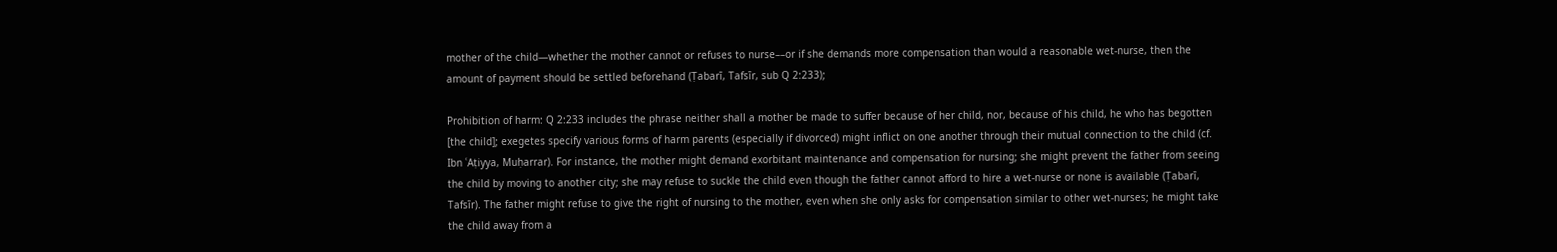mother of the child—whether the mother cannot or refuses to nurse––or if she demands more compensation than would a reasonable wet-nurse, then the amount of payment should be settled beforehand (Ṭabarī, Tafsīr, sub Q 2:233);

Prohibition of harm: Q 2:233 includes the phrase neither shall a mother be made to suffer because of her child, nor, because of his child, he who has begotten [the child]; exegetes specify various forms of harm parents (especially if divorced) might inflict on one another through their mutual connection to the child (cf. Ibn ʿAṭiyya, Muḥarrar). For instance, the mother might demand exorbitant maintenance and compensation for nursing; she might prevent the father from seeing the child by moving to another city; she may refuse to suckle the child even though the father cannot afford to hire a wet-nurse or none is available (Ṭabarī, Tafsīr). The father might refuse to give the right of nursing to the mother, even when she only asks for compensation similar to other wet-nurses; he might take the child away from a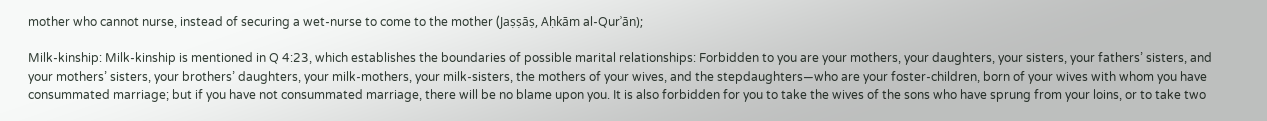mother who cannot nurse, instead of securing a wet-nurse to come to the mother (Jaṣṣāṣ, Aḥkām al-Qurʾān);

Milk-kinship: Milk-kinship is mentioned in Q 4:23, which establishes the boundaries of possible marital relationships: Forbidden to you are your mothers, your daughters, your sisters, your fathers’ sisters, and your mothers’ sisters, your brothers’ daughters, your milk-mothers, your milk-sisters, the mothers of your wives, and the stepdaughters—who are your foster-children, born of your wives with whom you have consummated marriage; but if you have not consummated marriage, there will be no blame upon you. It is also forbidden for you to take the wives of the sons who have sprung from your loins, or to take two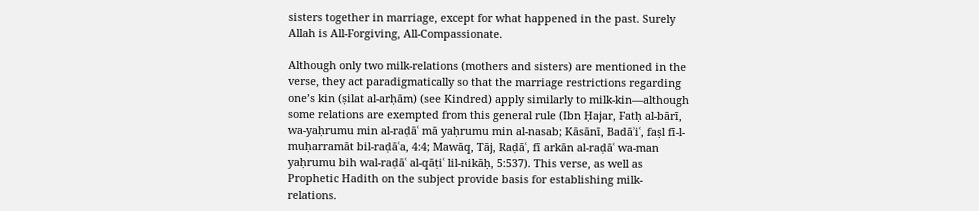sisters together in marriage, except for what happened in the past. Surely Allah is All-Forgiving, All-Compassionate.

Although only two milk-relations (mothers and sisters) are mentioned in the verse, they act paradigmatically so that the marriage restrictions regarding one’s kin (ṣilat al-arḥām) (see Kindred) apply similarly to milk-kin—although some relations are exempted from this general rule (Ibn Ḥajar, Fatḥ al-bārī, wa-yaḥrumu min al-raḍāʿ mā yaḥrumu min al-nasab; Kāsānī, Badāʾiʿ, faṣl fī-l-muḥarramāt bil-raḍāʿa, 4:4; Mawāq, Tāj, Raḍāʿ, fī arkān al-raḍāʿ wa-man yaḥrumu bih wal-raḍāʿ al-qāṭiʿ lil-nikāḥ, 5:537). This verse, as well as Prophetic Hadith on the subject provide basis for establishing milk-relations.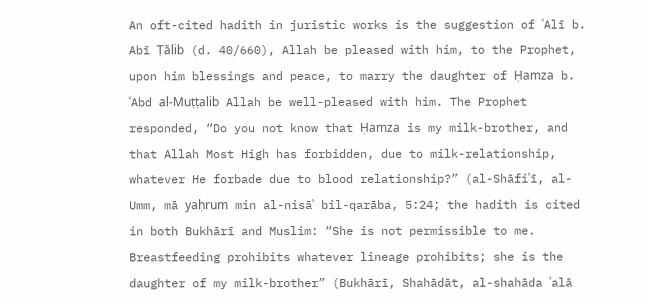An oft-cited hadith in juristic works is the suggestion of ʿAlī b. Abī Ṭālib (d. 40/660), Allah be pleased with him, to the Prophet, upon him blessings and peace, to marry the daughter of Ḥamza b. ʿAbd al-Muṭṭalib Allah be well-pleased with him. The Prophet responded, “Do you not know that Ḥamza is my milk-brother, and that Allah Most High has forbidden, due to milk-relationship, whatever He forbade due to blood relationship?” (al-Shāfiʿī, al-Umm, mā yaḥrum min al-nisāʾ bil-qarāba, 5:24; the hadith is cited in both Bukhārī and Muslim: “She is not permissible to me. Breastfeeding prohibits whatever lineage prohibits; she is the daughter of my milk-brother” (Bukhārī, Shahādāt, al-shahāda ʿalā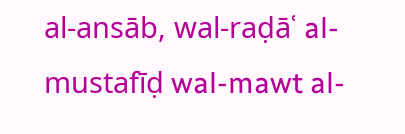al-ansāb, wal-raḍāʿ al-mustafīḍ wal-mawt al-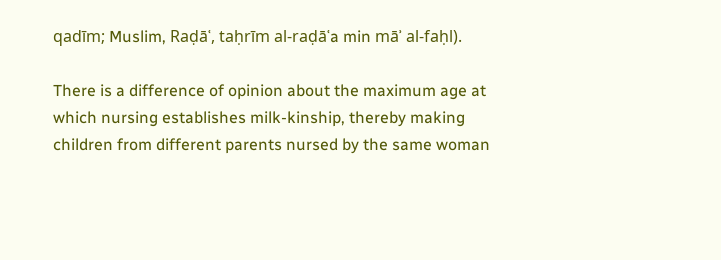qadīm; Muslim, Raḍāʿ, taḥrīm al-raḍāʿa min māʾ al-faḥl).

There is a difference of opinion about the maximum age at which nursing establishes milk-kinship, thereby making children from different parents nursed by the same woman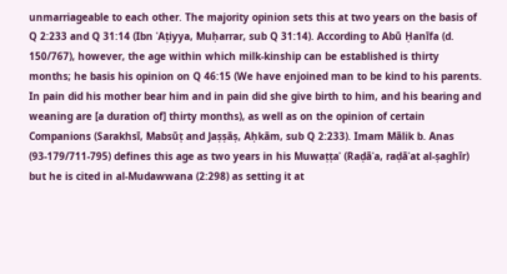unmarriageable to each other. The majority opinion sets this at two years on the basis of Q 2:233 and Q 31:14 (Ibn ʿAṭiyya, Muḥarrar, sub Q 31:14). According to Abū Ḥanīfa (d. 150/767), however, the age within which milk-kinship can be established is thirty months; he basis his opinion on Q 46:15 (We have enjoined man to be kind to his parents. In pain did his mother bear him and in pain did she give birth to him, and his bearing and weaning are [a duration of] thirty months), as well as on the opinion of certain Companions (Sarakhsī, Mabsūṭ and Jaṣṣāṣ, Aḥkām, sub Q 2:233). Imam Mālik b. Anas (93-179/711-795) defines this age as two years in his Muwaṭṭaʾ (Raḍāʿa, raḍāʿat al-ṣaghīr) but he is cited in al-Mudawwana (2:298) as setting it at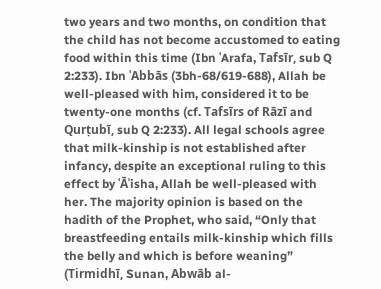two years and two months, on condition that the child has not become accustomed to eating food within this time (Ibn ʿArafa, Tafsīr, sub Q 2:233). Ibn ʿAbbās (3bh-68/619-688), Allah be well-pleased with him, considered it to be twenty-one months (cf. Tafsīrs of Rāzī and Qurṭubī, sub Q 2:233). All legal schools agree that milk-kinship is not established after infancy, despite an exceptional ruling to this effect by ʿĀʾisha, Allah be well-pleased with her. The majority opinion is based on the hadith of the Prophet, who said, “Only that breastfeeding entails milk-kinship which fills the belly and which is before weaning” (Tirmidhī, Sunan, Abwāb al-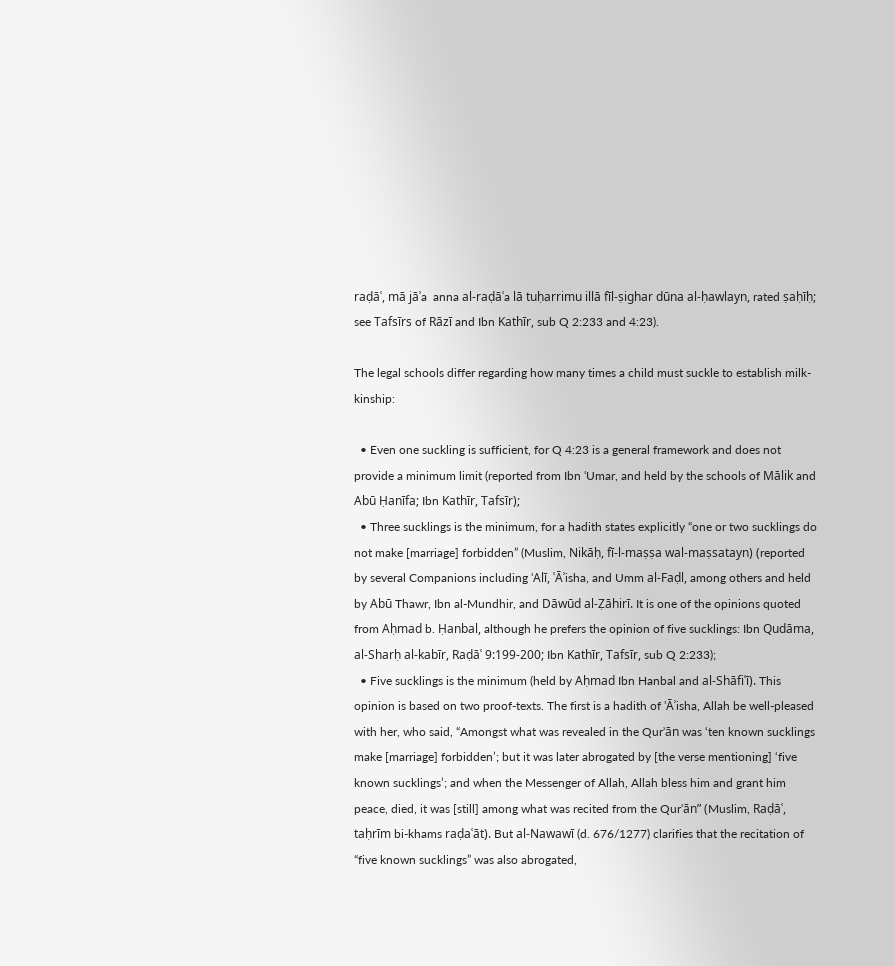raḍāʿ, mā jāʾa  anna al-raḍāʿa lā tuḥarrimu illā fīl-ṣighar dūna al-ḥawlayn, rated ṣaḥīḥ; see Tafsīrs of Rāzī and Ibn Kathīr, sub Q 2:233 and 4:23).

The legal schools differ regarding how many times a child must suckle to establish milk-kinship:

  • Even one suckling is sufficient, for Q 4:23 is a general framework and does not provide a minimum limit (reported from Ibn ʿUmar, and held by the schools of Mālik and Abū Ḥanīfa; Ibn Kathīr, Tafsīr);
  • Three sucklings is the minimum, for a hadith states explicitly “one or two sucklings do not make [marriage] forbidden” (Muslim, Nikāḥ, fī-l-maṣṣa wal-maṣsatayn) (reported by several Companions including ʿAlī, ʿĀʾisha, and Umm al-Faḍl, among others and held by Abū Thawr, Ibn al-Mundhir, and Dāwūd al-Ẓāhirī. It is one of the opinions quoted from Aḥmad b. Ḥanbal, although he prefers the opinion of five sucklings: Ibn Qudāma, al-Sharḥ al-kabīr, Raḍāʿ 9:199-200; Ibn Kathīr, Tafsīr, sub Q 2:233);
  • Five sucklings is the minimum (held by Aḥmad Ibn Hanbal and al-Shāfiʿī). This opinion is based on two proof-texts. The first is a hadith of ʿĀʾisha, Allah be well-pleased with her, who said, “Amongst what was revealed in the Qurʾān was ‘ten known sucklings make [marriage] forbidden’; but it was later abrogated by [the verse mentioning] ‘five known sucklings’; and when the Messenger of Allah, Allah bless him and grant him peace, died, it was [still] among what was recited from the Qurʾān” (Muslim, Raḍāʿ, taḥrīm bi-khams raḍaʿāt). But al-Nawawī (d. 676/1277) clarifies that the recitation of “five known sucklings” was also abrogated,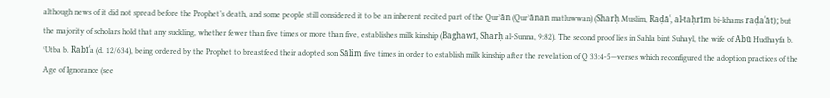although news of it did not spread before the Prophet’s death, and some people still considered it to be an inherent recited part of the Qurʾān (Qurʾānan matluwwan) (Sharḥ Muslim, Raḍāʿ, al-taḥrīm bi-khams raḍaʿāt); but the majority of scholars hold that any suckling, whether fewer than five times or more than five, establishes milk kinship (Baghawī, Sharḥ al-Sunna, 9:82). The second proof lies in Sahla bint Suhayl, the wife of Abū Hudhayfa b. ʿUtba b. Rabīʿa (d. 12/634), being ordered by the Prophet to breastfeed their adopted son Sālim five times in order to establish milk kinship after the revelation of Q 33:4-5—verses which reconfigured the adoption practices of the Age of Ignorance (see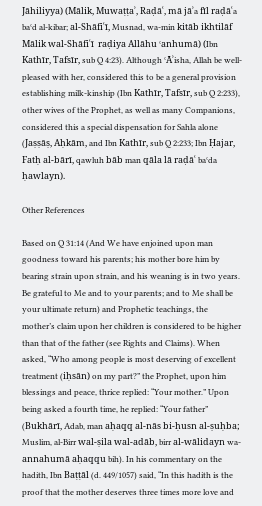Jāhiliyya) (Mālik, Muwaṭṭaʾ, Raḍāʿ, mā jāʾa fīl raḍāʿa baʿd al-kibar; al-Shāfiʿī, Musnad, wa-min kitāb ikhtilāf Mālik wal-Shāfiʿī  raḍiya Allāhu ʿanhumā) (Ibn Kathīr, Tafsīr, sub Q 4:23). Although ʿĀʾisha, Allah be well-pleased with her, considered this to be a general provision establishing milk-kinship (Ibn Kathīr, Tafsīr, sub Q 2:233), other wives of the Prophet, as well as many Companions, considered this a special dispensation for Sahla alone (Jaṣṣāṣ, Aḥkām, and Ibn Kathīr, sub Q 2:233; Ibn Ḥajar, Fatḥ al-bārī, qawluh bāb man qāla lā raḍāʿ baʿda ḥawlayn).

Other References

Based on Q 31:14 (And We have enjoined upon man goodness toward his parents; his mother bore him by bearing strain upon strain, and his weaning is in two years. Be grateful to Me and to your parents; and to Me shall be your ultimate return) and Prophetic teachings, the mother’s claim upon her children is considered to be higher than that of the father (see Rights and Claims). When asked, “Who among people is most deserving of excellent treatment (iḥsān) on my part?” the Prophet, upon him blessings and peace, thrice replied: “Your mother.” Upon being asked a fourth time, he replied: “Your father” (Bukhārī, Adab, man aḥaqq al-nās bi-ḥusn al-ṣuḥba; Muslim, al-Birr wal-ṣila wal-adāb, birr al-wālidayn wa-annahumā aḥaqqu bih). In his commentary on the hadith, Ibn Baṭṭāl (d. 449/1057) said, “In this hadith is the proof that the mother deserves three times more love and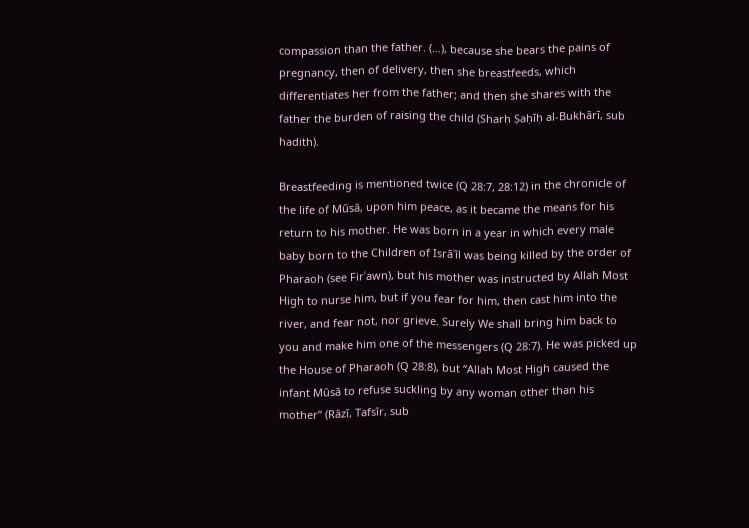compassion than the father. (…), because she bears the pains of pregnancy, then of delivery, then she breastfeeds, which differentiates her from the father; and then she shares with the father the burden of raising the child (Sharḥ Ṣaḥīḥ al-Bukhārī, sub hadith).

Breastfeeding is mentioned twice (Q 28:7, 28:12) in the chronicle of the life of Mūsā, upon him peace, as it became the means for his return to his mother. He was born in a year in which every male baby born to the Children of Isrāʾīl was being killed by the order of Pharaoh (see Firʿawn), but his mother was instructed by Allah Most High to nurse him, but if you fear for him, then cast him into the river, and fear not, nor grieve. Surely We shall bring him back to you and make him one of the messengers (Q 28:7). He was picked up the House of Pharaoh (Q 28:8), but “Allah Most High caused the infant Mūsā to refuse suckling by any woman other than his mother” (Rāzī, Tafsīr, sub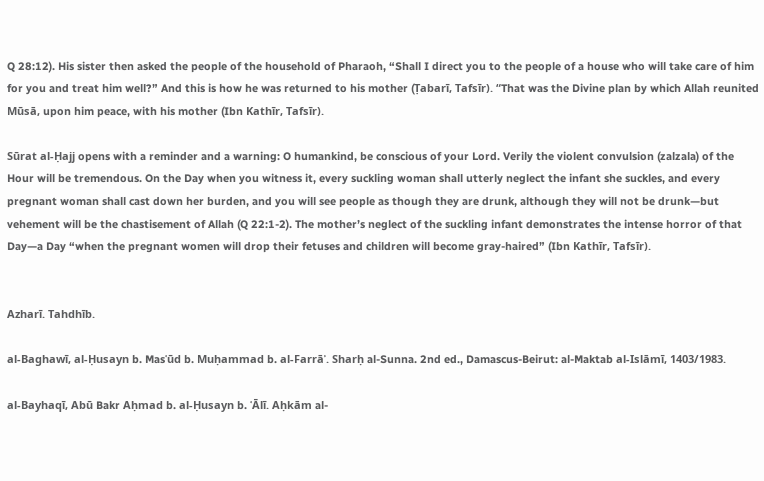Q 28:12). His sister then asked the people of the household of Pharaoh, “Shall I direct you to the people of a house who will take care of him for you and treat him well?” And this is how he was returned to his mother (Ṭabarī, Tafsīr). “That was the Divine plan by which Allah reunited Mūsā, upon him peace, with his mother (Ibn Kathīr, Tafsīr).

Sūrat al-Ḥajj opens with a reminder and a warning: O humankind, be conscious of your Lord. Verily the violent convulsion (zalzala) of the Hour will be tremendous. On the Day when you witness it, every suckling woman shall utterly neglect the infant she suckles, and every pregnant woman shall cast down her burden, and you will see people as though they are drunk, although they will not be drunk—but vehement will be the chastisement of Allah (Q 22:1-2). The mother’s neglect of the suckling infant demonstrates the intense horror of that Day—a Day “when the pregnant women will drop their fetuses and children will become gray-haired” (Ibn Kathīr, Tafsīr).


Azharī. Tahdhīb.

al-Baghawī, al-Ḥusayn b. Masʿūd b. Muḥammad b. al-Farrāʾ. Sharḥ al-Sunna. 2nd ed., Damascus-Beirut: al-Maktab al-Islāmī, 1403/1983.

al-Bayhaqī, Abū Bakr Aḥmad b. al-Ḥusayn b. ʿĀlī. Aḥkām al-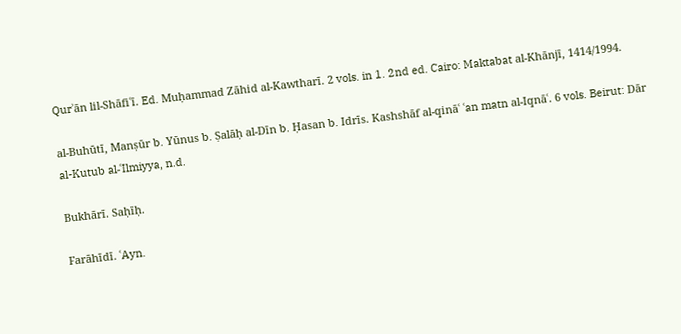Qurʾān lil-Shāfiʿī. Ed. Muḥammad Zāhid al-Kawtharī. 2 vols. in 1. 2nd ed. Cairo: Maktabat al-Khānjī, 1414/1994.

al-Buhūtī, Manṣūr b. Yūnus b. Ṣalāḥ al-Dīn b. Ḥasan b. Idrīs. Kashshāf al-qināʿ ʿan matn al-Iqnāʿ. 6 vols. Beirut: Dār al-Kutub al-ʿIlmiyya, n.d.

Bukhārī. Saḥīḥ.

Farāhīdī. ʿAyn.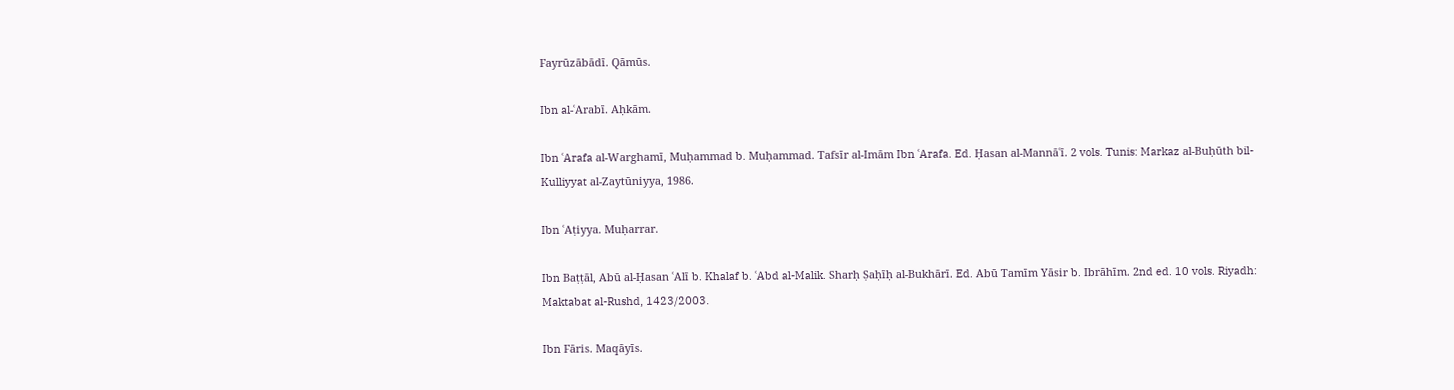Fayrūzābādī. Qāmūs.

Ibn al-ʿArabī. Aḥkām.

Ibn ʿArafa al-Warghamī, Muḥammad b. Muḥammad. Tafsīr al-Imām Ibn ʿArafa. Ed. Ḥasan al-Mannāʿī. 2 vols. Tunis: Markaz al-Buḥūth bil-Kulliyyat al-Zaytūniyya, 1986.

Ibn ʿAṭiyya. Muḥarrar.

Ibn Baṭṭāl, Abū al-Ḥasan ʿAlī b. Khalaf b. ʿAbd al-Malik. Sharḥ Ṣaḥīḥ al-Bukhārī. Ed. Abū Tamīm Yāsir b. Ibrāhīm. 2nd ed. 10 vols. Riyadh: Maktabat al-Rushd, 1423/2003.

Ibn Fāris. Maqāyīs.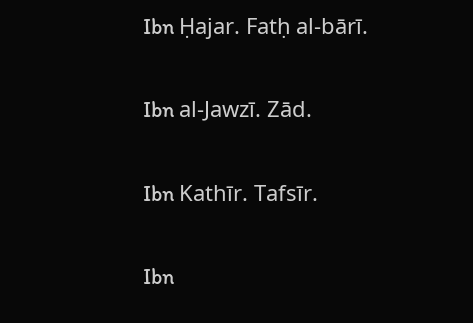Ibn Ḥajar. Fatḥ al-bārī.

Ibn al-Jawzī. Zād.

Ibn Kathīr. Tafsīr.

Ibn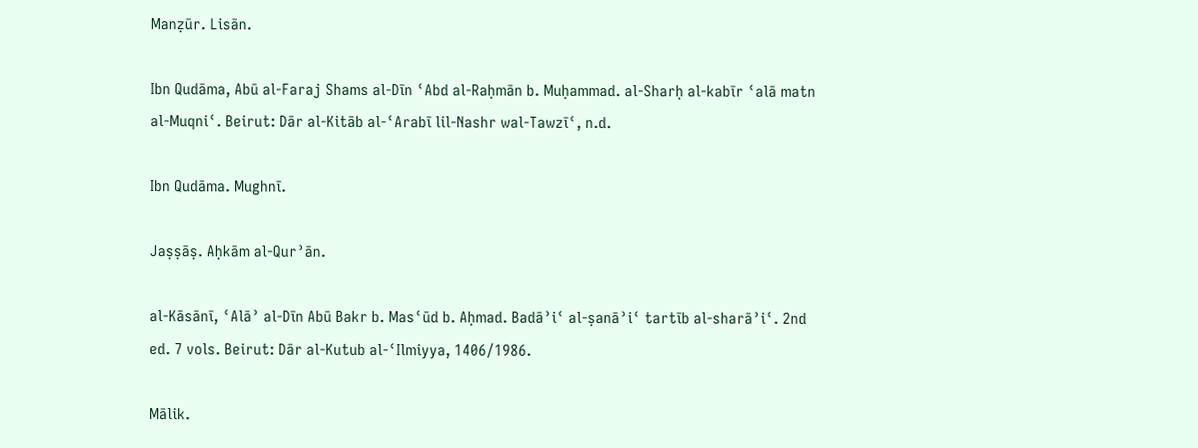Manẓūr. Lisān.

Ibn Qudāma, Abū al-Faraj Shams al-Dīn ʿAbd al-Raḥmān b. Muḥammad. al-Sharḥ al-kabīr ʿalā matn al-Muqniʿ. Beirut: Dār al-Kitāb al-ʿArabī lil-Nashr wal-Tawzīʿ, n.d.

Ibn Qudāma. Mughnī.

Jaṣṣāṣ. Aḥkām al-Qurʾān.

al-Kāsānī, ʿAlāʾ al-Dīn Abū Bakr b. Masʿūd b. Aḥmad. Badāʾiʿ al-ṣanāʾiʿ tartīb al-sharāʾiʿ. 2nd ed. 7 vols. Beirut: Dār al-Kutub al-ʿIlmiyya, 1406/1986.

Mālik.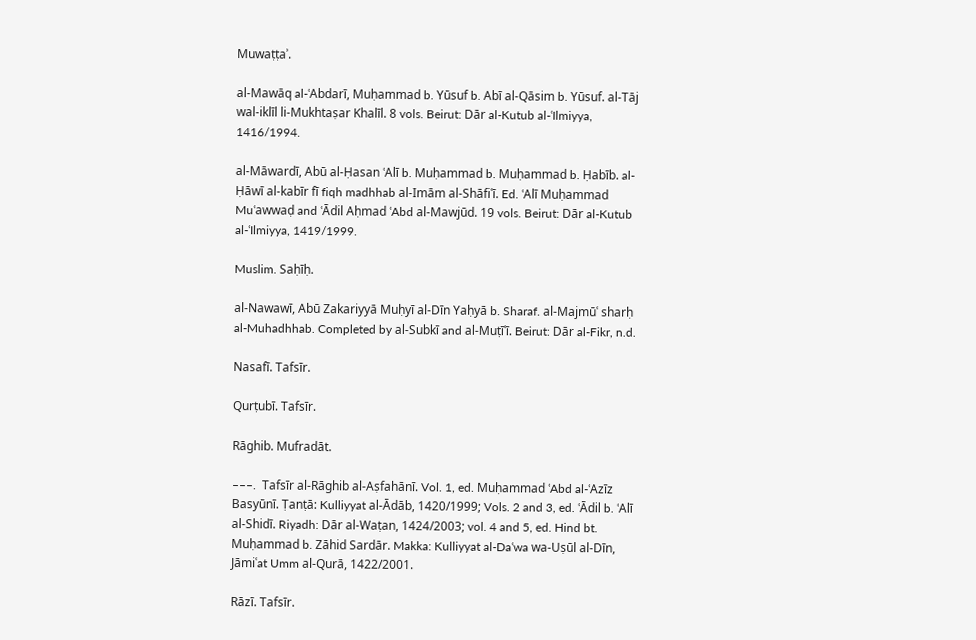Muwaṭṭaʾ.

al-Mawāq al-ʿAbdarī, Muḥammad b. Yūsuf b. Abī al-Qāsim b. Yūsuf. al-Tāj wal-iklīl li-Mukhtaṣar Khalīl. 8 vols. Beirut: Dār al-Kutub al-ʿIlmiyya, 1416/1994.

al-Māwardī, Abū al-Ḥasan ʿAlī b. Muḥammad b. Muḥammad b. Ḥabīb. al-Ḥāwī al-kabīr fī fiqh madhhab al-Imām al-Shāfiʿī. Ed. ʿAlī Muḥammad Muʿawwaḍ and ʿĀdil Aḥmad ʿAbd al-Mawjūd. 19 vols. Beirut: Dār al-Kutub al-ʿIlmiyya, 1419/1999.

Muslim. Saḥīḥ.

al-Nawawī, Abū Zakariyyā Muḥyī al-Dīn Yaḥyā b. Sharaf. al-Majmūʿ sharḥ al-Muhadhhab. Completed by al-Subkī and al-Muṭīʿī. Beirut: Dār al-Fikr, n.d.

Nasafī. Tafsīr.

Qurṭubī. Tafsīr.

Rāghib. Mufradāt.

–––.  Tafsīr al-Rāghib al-Aṣfahānī. Vol. 1, ed. Muḥammad ʿAbd al-ʿAzīz Basyūnī. Ṭanṭā: Kulliyyat al-Ādāb, 1420/1999; Vols. 2 and 3, ed. ʿĀdil b. ʿAlī al-Shidī. Riyadh: Dār al-Waṭan, 1424/2003; vol. 4 and 5, ed. Hind bt. Muḥammad b. Zāhid Sardār. Makka: Kulliyyat al-Daʿwa wa-Uṣūl al-Dīn, Jāmiʿat Umm al-Qurā, 1422/2001.

Rāzī. Tafsīr.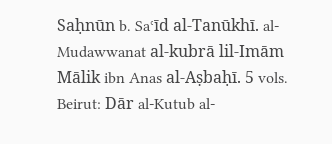Saḥnūn b. Saʿīd al-Tanūkhī. al-Mudawwanat al-kubrā lil-Imām Mālik ibn Anas al-Aṣbaḥī. 5 vols. Beirut: Dār al-Kutub al-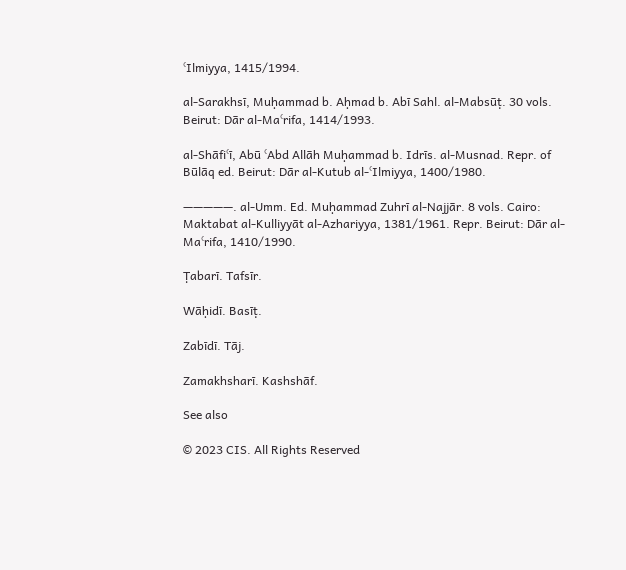ʿIlmiyya, 1415/1994.

al-Sarakhsī, Muḥammad b. Aḥmad b. Abī Sahl. al-Mabsūṭ. 30 vols. Beirut: Dār al-Maʿrifa, 1414/1993.

al-Shāfiʿī, Abū ʿAbd Allāh Muḥammad b. Idrīs. al-Musnad. Repr. of Būlāq ed. Beirut: Dār al-Kutub al-ʿIlmiyya, 1400/1980.

—————. al-Umm. Ed. Muḥammad Zuhrī al-Najjār. 8 vols. Cairo: Maktabat al-Kulliyyāt al-Azhariyya, 1381/1961. Repr. Beirut: Dār al-Maʿrifa, 1410/1990.

Ṭabarī. Tafsīr.

Wāḥidī. Basīṭ.

Zabīdī. Tāj.

Zamakhsharī. Kashshāf.

See also

© 2023 CIS. All Rights Reserved